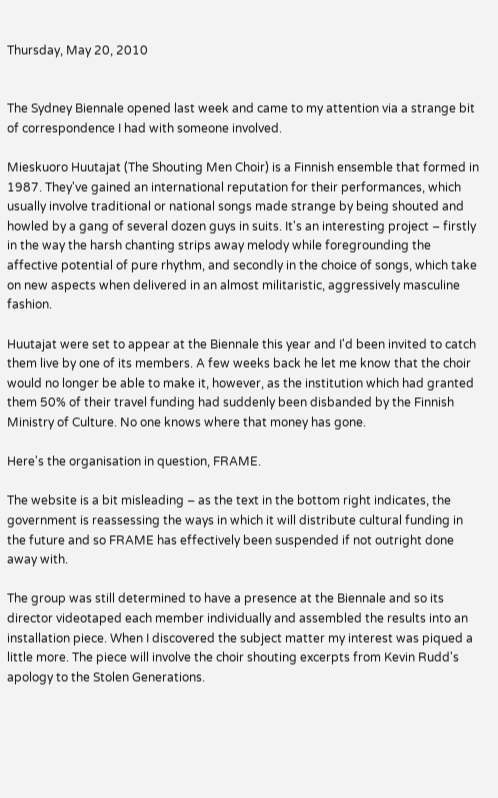Thursday, May 20, 2010


The Sydney Biennale opened last week and came to my attention via a strange bit of correspondence I had with someone involved.

Mieskuoro Huutajat (The Shouting Men Choir) is a Finnish ensemble that formed in 1987. They've gained an international reputation for their performances, which usually involve traditional or national songs made strange by being shouted and howled by a gang of several dozen guys in suits. It's an interesting project – firstly in the way the harsh chanting strips away melody while foregrounding the affective potential of pure rhythm, and secondly in the choice of songs, which take on new aspects when delivered in an almost militaristic, aggressively masculine fashion.

Huutajat were set to appear at the Biennale this year and I'd been invited to catch them live by one of its members. A few weeks back he let me know that the choir would no longer be able to make it, however, as the institution which had granted them 50% of their travel funding had suddenly been disbanded by the Finnish Ministry of Culture. No one knows where that money has gone.

Here's the organisation in question, FRAME.

The website is a bit misleading – as the text in the bottom right indicates, the government is reassessing the ways in which it will distribute cultural funding in the future and so FRAME has effectively been suspended if not outright done away with.

The group was still determined to have a presence at the Biennale and so its director videotaped each member individually and assembled the results into an installation piece. When I discovered the subject matter my interest was piqued a little more. The piece will involve the choir shouting excerpts from Kevin Rudd's apology to the Stolen Generations.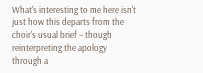What's interesting to me here isn't just how this departs from the choir's usual brief – though reinterpreting the apology through a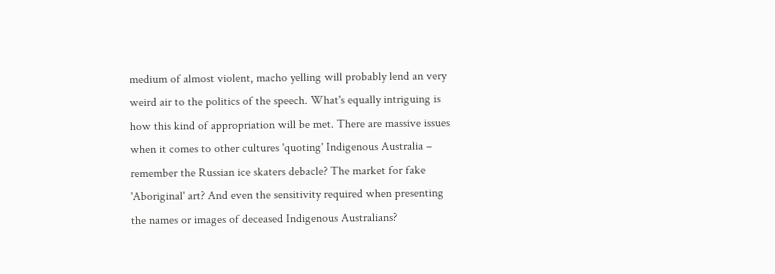medium of almost violent, macho yelling will probably lend an very weird air to the politics of the speech. What's equally intriguing is how this kind of appropriation will be met. There are massive issues when it comes to other cultures 'quoting' Indigenous Australia – remember the Russian ice skaters debacle? The market for fake 'Aboriginal' art? And even the sensitivity required when presenting the names or images of deceased Indigenous Australians?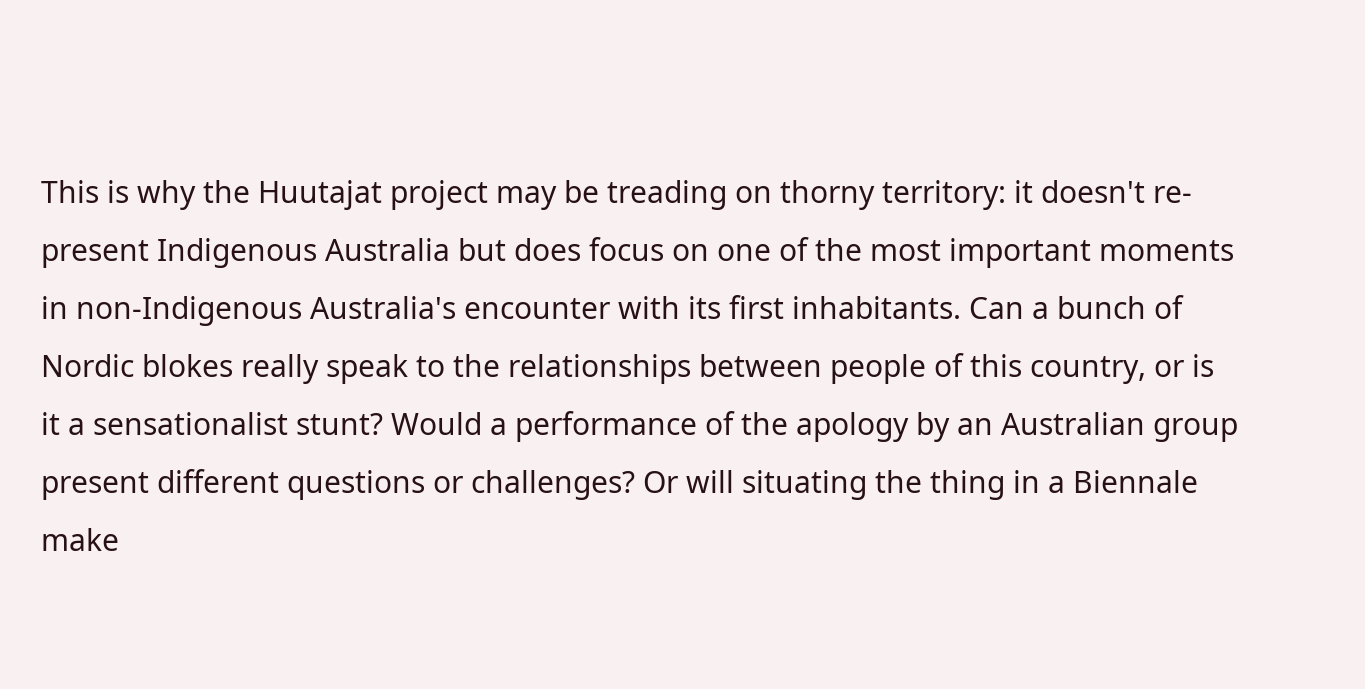This is why the Huutajat project may be treading on thorny territory: it doesn't re-present Indigenous Australia but does focus on one of the most important moments in non-Indigenous Australia's encounter with its first inhabitants. Can a bunch of Nordic blokes really speak to the relationships between people of this country, or is it a sensationalist stunt? Would a performance of the apology by an Australian group present different questions or challenges? Or will situating the thing in a Biennale make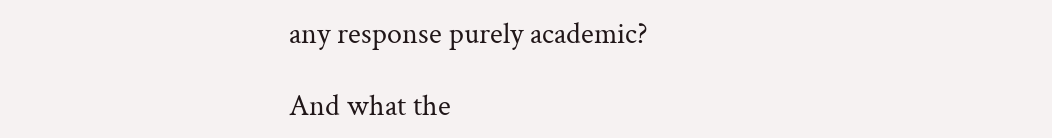any response purely academic?

And what the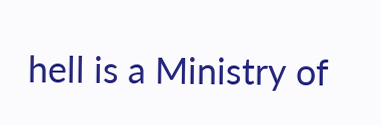hell is a Ministry of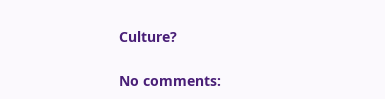Culture?

No comments: